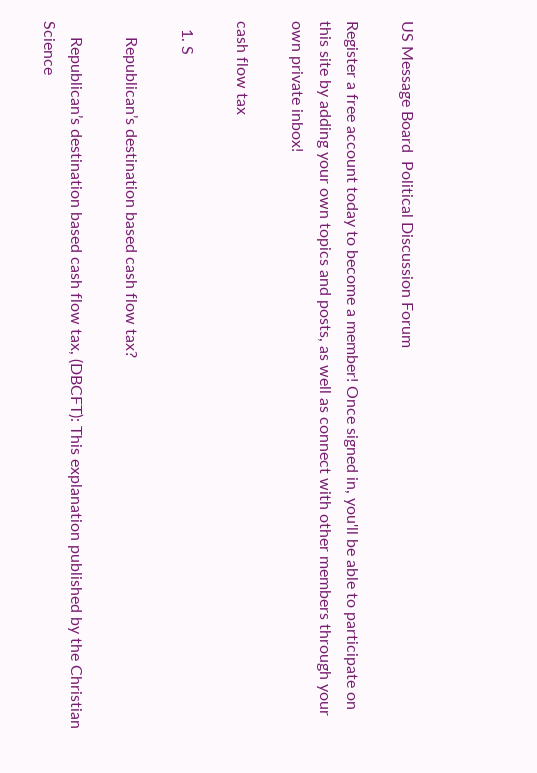US Message Board  Political Discussion Forum

Register a free account today to become a member! Once signed in, you'll be able to participate on this site by adding your own topics and posts, as well as connect with other members through your own private inbox!

cash flow tax

  1. S

    Republican’s destination based cash flow tax?

    Republican’s destination based cash flow tax, (DBCFT): This explanation published by the Christian Science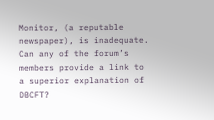Monitor, (a reputable newspaper), is inadequate. Can any of the forum’s members provide a link to a superior explanation of DBCFT?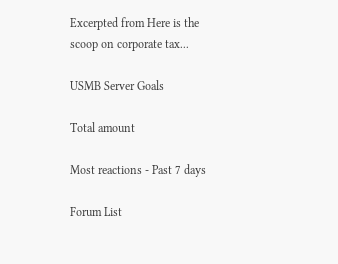Excerpted from Here is the scoop on corporate tax...

USMB Server Goals

Total amount

Most reactions - Past 7 days

Forum List